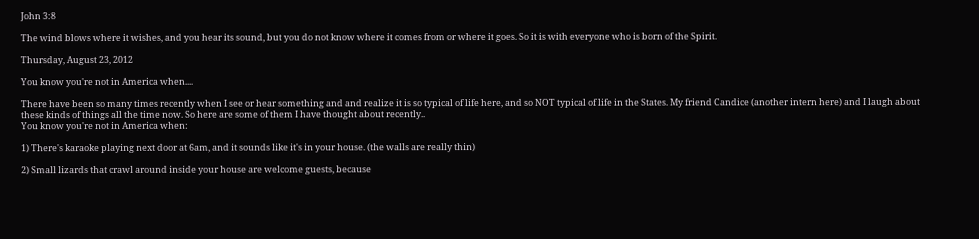John 3:8

The wind blows where it wishes, and you hear its sound, but you do not know where it comes from or where it goes. So it is with everyone who is born of the Spirit.

Thursday, August 23, 2012

You know you're not in America when....

There have been so many times recently when I see or hear something and and realize it is so typical of life here, and so NOT typical of life in the States. My friend Candice (another intern here) and I laugh about these kinds of things all the time now. So here are some of them I have thought about recently..
You know you're not in America when:

1) There's karaoke playing next door at 6am, and it sounds like it's in your house. (the walls are really thin)

2) Small lizards that crawl around inside your house are welcome guests, because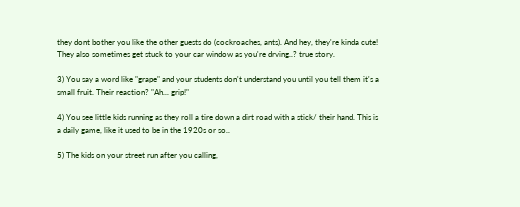they dont bother you like the other guests do (cockroaches, ants). And hey, they're kinda cute!
They also sometimes get stuck to your car window as you're drving..? true story.

3) You say a word like "grape" and your students don't understand you until you tell them it's a small fruit. Their reaction? "Ah... grip!"

4) You see little kids running as they roll a tire down a dirt road with a stick/ their hand. This is a daily game, like it used to be in the 1920s or so..

5) The kids on your street run after you calling,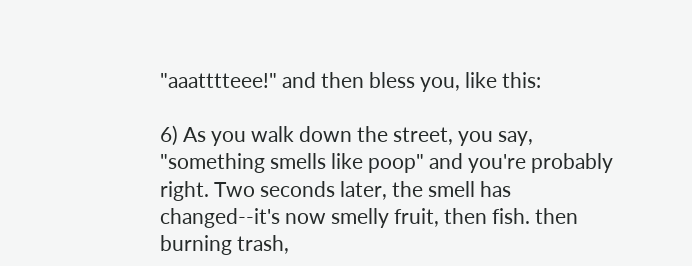"aaatttteee!" and then bless you, like this:

6) As you walk down the street, you say, "something smells like poop" and you're probably right. Two seconds later, the smell has changed--it's now smelly fruit, then fish. then burning trash,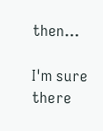then...

I'm sure there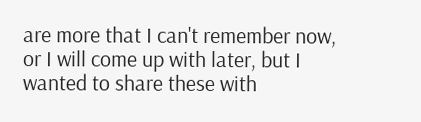are more that I can't remember now, or I will come up with later, but I wanted to share these with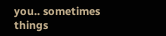you.. sometimes things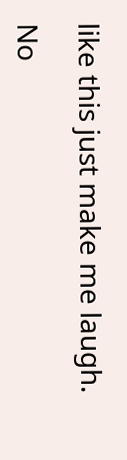like this just make me laugh.

No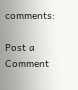comments:

Post a Comment